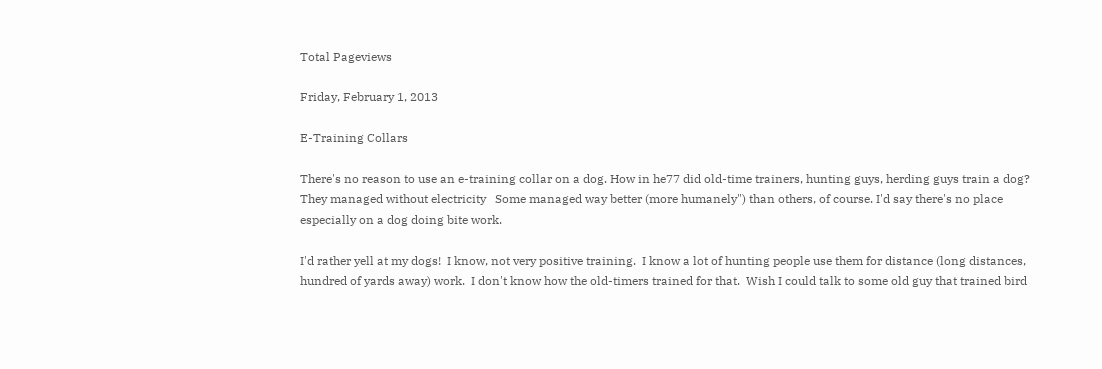Total Pageviews

Friday, February 1, 2013

E-Training Collars

There's no reason to use an e-training collar on a dog. How in he77 did old-time trainers, hunting guys, herding guys train a dog?  They managed without electricity   Some managed way better (more humanely") than others, of course. I'd say there's no place especially on a dog doing bite work.

I'd rather yell at my dogs!  I know, not very positive training.  I know a lot of hunting people use them for distance (long distances, hundred of yards away) work.  I don't know how the old-timers trained for that.  Wish I could talk to some old guy that trained bird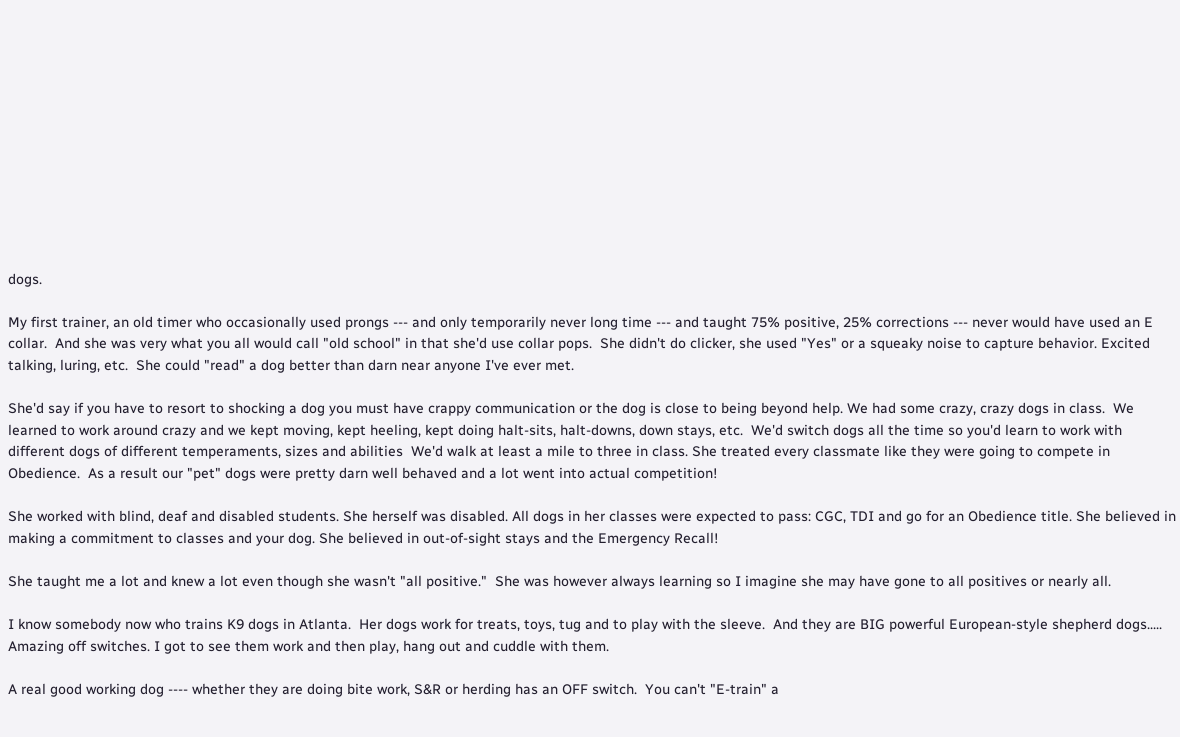dogs.

My first trainer, an old timer who occasionally used prongs --- and only temporarily never long time --- and taught 75% positive, 25% corrections --- never would have used an E collar.  And she was very what you all would call "old school" in that she'd use collar pops.  She didn't do clicker, she used "Yes" or a squeaky noise to capture behavior. Excited talking, luring, etc.  She could "read" a dog better than darn near anyone I've ever met.

She'd say if you have to resort to shocking a dog you must have crappy communication or the dog is close to being beyond help. We had some crazy, crazy dogs in class.  We learned to work around crazy and we kept moving, kept heeling, kept doing halt-sits, halt-downs, down stays, etc.  We'd switch dogs all the time so you'd learn to work with different dogs of different temperaments, sizes and abilities  We'd walk at least a mile to three in class. She treated every classmate like they were going to compete in Obedience.  As a result our "pet" dogs were pretty darn well behaved and a lot went into actual competition!

She worked with blind, deaf and disabled students. She herself was disabled. All dogs in her classes were expected to pass: CGC, TDI and go for an Obedience title. She believed in making a commitment to classes and your dog. She believed in out-of-sight stays and the Emergency Recall!

She taught me a lot and knew a lot even though she wasn't "all positive."  She was however always learning so I imagine she may have gone to all positives or nearly all.

I know somebody now who trains K9 dogs in Atlanta.  Her dogs work for treats, toys, tug and to play with the sleeve.  And they are BIG powerful European-style shepherd dogs.....  Amazing off switches. I got to see them work and then play, hang out and cuddle with them.

A real good working dog ---- whether they are doing bite work, S&R or herding has an OFF switch.  You can't "E-train" a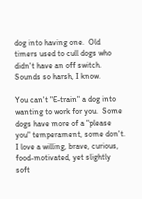dog into having one.  Old timers used to cull dogs who didn't have an off switch.  Sounds so harsh, I know.

You can't "E-train" a dog into wanting to work for you.  Some dogs have more of a "please you" temperament, some don't. I love a willing, brave, curious, food-motivated, yet slightly soft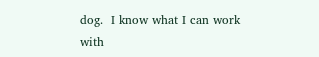dog.  I know what I can work with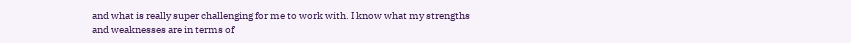and what is really super challenging for me to work with. I know what my strengths and weaknesses are in terms of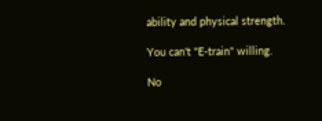ability and physical strength.

You can't "E-train" willing.

No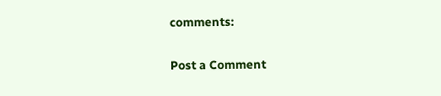comments:

Post a Comment